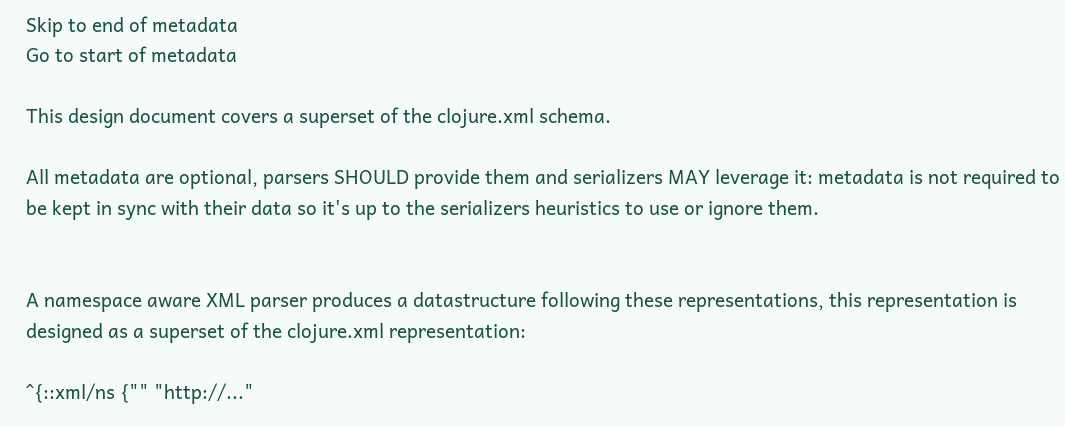Skip to end of metadata
Go to start of metadata

This design document covers a superset of the clojure.xml schema.

All metadata are optional, parsers SHOULD provide them and serializers MAY leverage it: metadata is not required to be kept in sync with their data so it's up to the serializers heuristics to use or ignore them.


A namespace aware XML parser produces a datastructure following these representations, this representation is designed as a superset of the clojure.xml representation:

^{::xml/ns {"" "http://..."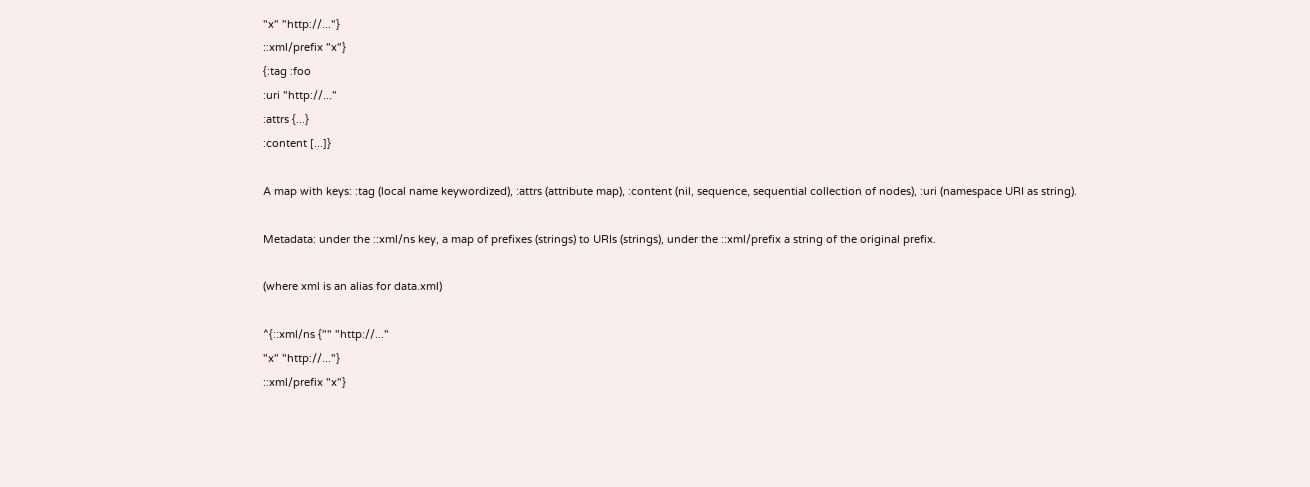"x" "http://..."}
::xml/prefix "x"}
{:tag :foo
:uri "http://..."
:attrs {...}
:content [...]}

A map with keys: :tag (local name keywordized), :attrs (attribute map), :content (nil, sequence, sequential collection of nodes), :uri (namespace URI as string).

Metadata: under the ::xml/ns key, a map of prefixes (strings) to URIs (strings), under the ::xml/prefix a string of the original prefix.

(where xml is an alias for data.xml)

^{::xml/ns {"" "http://..."
"x" "http://..."}
::xml/prefix "x"}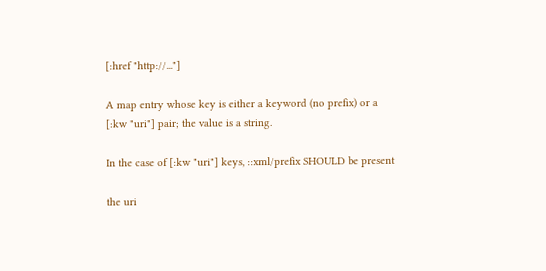[:href "http://..."]

A map entry whose key is either a keyword (no prefix) or a [:kw "uri"] pair; the value is a string.

In the case of [:kw "uri"] keys, ::xml/prefix SHOULD be present

the uri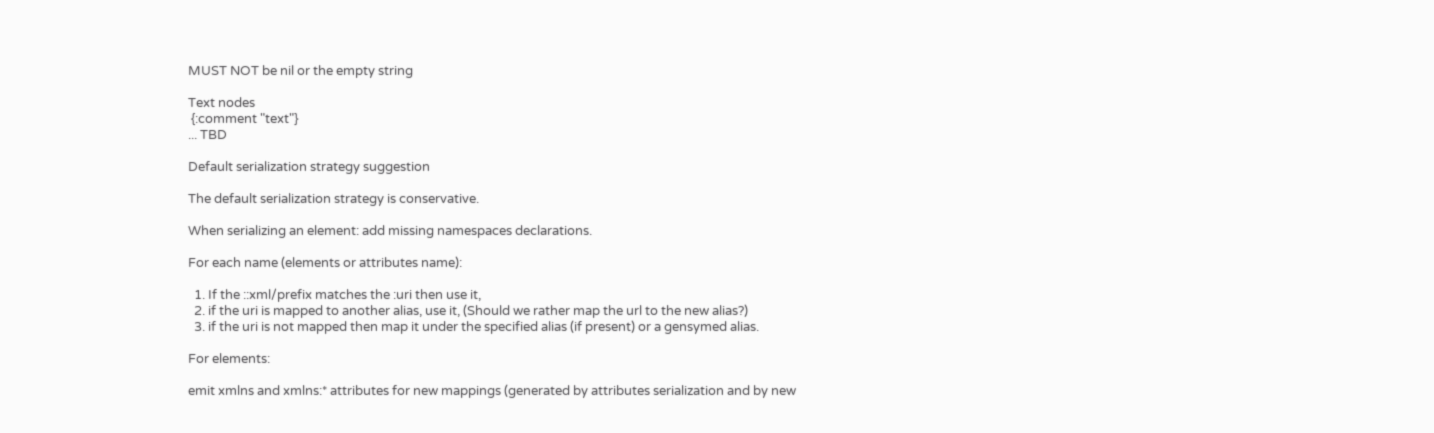MUST NOT be nil or the empty string

Text nodes
 {:comment "text"}
... TBD

Default serialization strategy suggestion

The default serialization strategy is conservative.

When serializing an element: add missing namespaces declarations.

For each name (elements or attributes name):

  1. If the ::xml/prefix matches the :uri then use it,
  2. if the uri is mapped to another alias, use it, (Should we rather map the url to the new alias?)
  3. if the uri is not mapped then map it under the specified alias (if present) or a gensymed alias.

For elements:

emit xmlns and xmlns:* attributes for new mappings (generated by attributes serialization and by new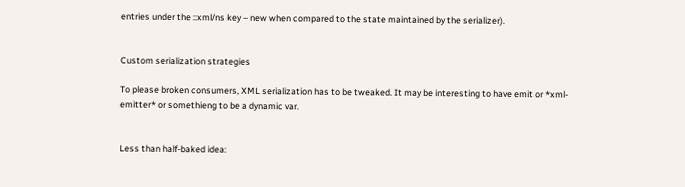entries under the ::xml/ns key – new when compared to the state maintained by the serializer).


Custom serialization strategies

To please broken consumers, XML serialization has to be tweaked. It may be interesting to have emit or *xml-emitter* or somethieng to be a dynamic var.


Less than half-baked idea: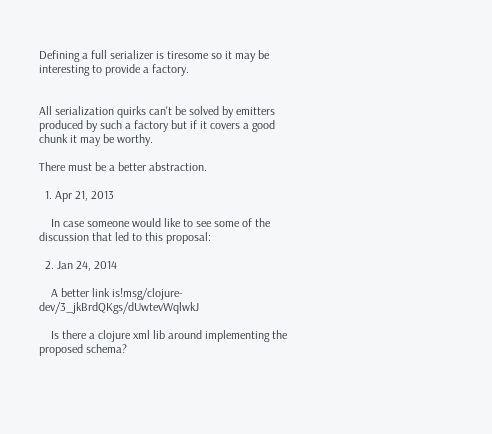Defining a full serializer is tiresome so it may be interesting to provide a factory.


All serialization quirks can't be solved by emitters produced by such a factory but if it covers a good chunk it may be worthy.

There must be a better abstraction.

  1. Apr 21, 2013

    In case someone would like to see some of the discussion that led to this proposal:

  2. Jan 24, 2014

    A better link is!msg/clojure-dev/3_jkBrdQKgs/dUwtevWqlwkJ

    Is there a clojure xml lib around implementing the proposed schema?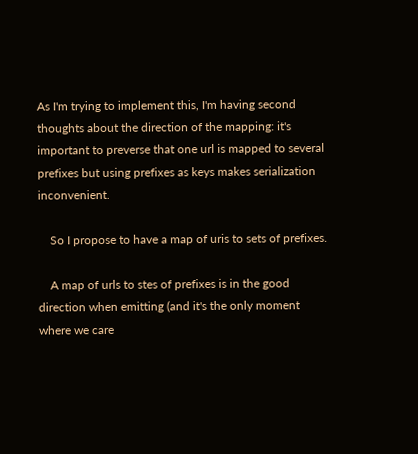As I'm trying to implement this, I'm having second thoughts about the direction of the mapping: it's important to preverse that one url is mapped to several prefixes but using prefixes as keys makes serialization inconvenient.

    So I propose to have a map of uris to sets of prefixes.

    A map of urls to stes of prefixes is in the good direction when emitting (and it's the only moment where we care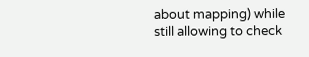about mapping) while still allowing to check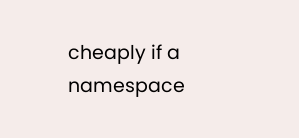cheaply if a namespace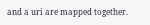and a uri are mapped together.